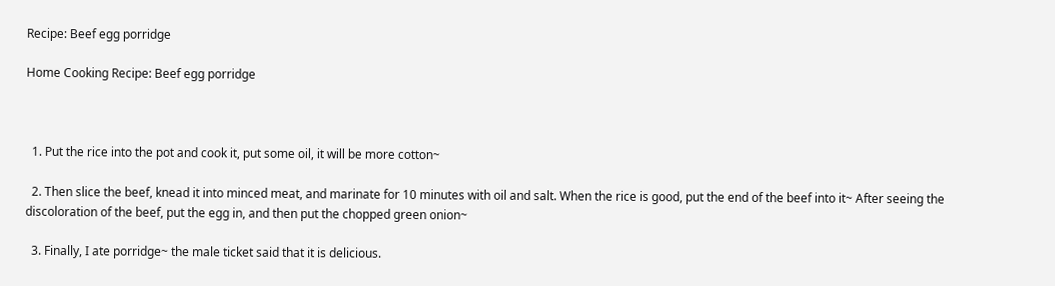Recipe: Beef egg porridge

Home Cooking Recipe: Beef egg porridge



  1. Put the rice into the pot and cook it, put some oil, it will be more cotton~

  2. Then slice the beef, knead it into minced meat, and marinate for 10 minutes with oil and salt. When the rice is good, put the end of the beef into it~ After seeing the discoloration of the beef, put the egg in, and then put the chopped green onion~

  3. Finally, I ate porridge~ the male ticket said that it is delicious.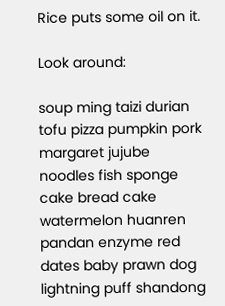Rice puts some oil on it.

Look around:

soup ming taizi durian tofu pizza pumpkin pork margaret jujube noodles fish sponge cake bread cake watermelon huanren pandan enzyme red dates baby prawn dog lightning puff shandong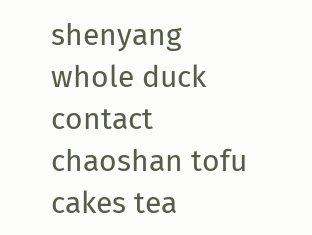shenyang whole duck contact chaoshan tofu cakes tea